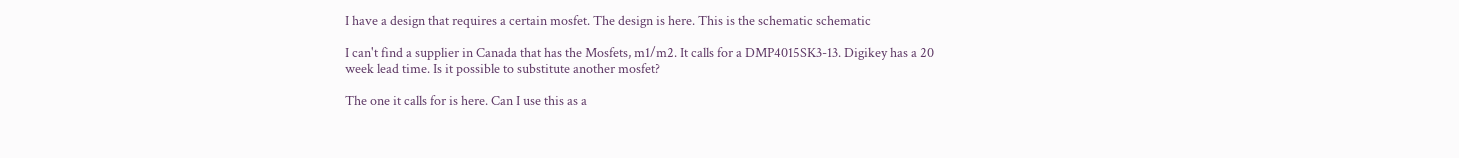I have a design that requires a certain mosfet. The design is here. This is the schematic schematic

I can't find a supplier in Canada that has the Mosfets, m1/m2. It calls for a DMP4015SK3-13. Digikey has a 20 week lead time. Is it possible to substitute another mosfet?

The one it calls for is here. Can I use this as a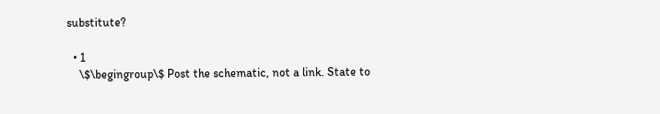substitute?

  • 1
    \$\begingroup\$ Post the schematic, not a link. State to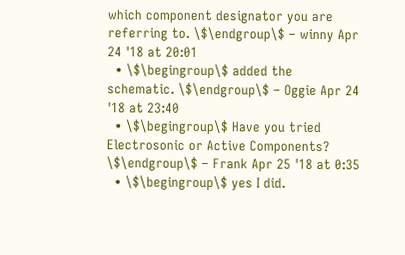which component designator you are referring to. \$\endgroup\$ – winny Apr 24 '18 at 20:01
  • \$\begingroup\$ added the schematic. \$\endgroup\$ – Oggie Apr 24 '18 at 23:40
  • \$\begingroup\$ Have you tried Electrosonic or Active Components? \$\endgroup\$ – Frank Apr 25 '18 at 0:35
  • \$\begingroup\$ yes I did.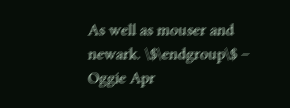As well as mouser and newark. \$\endgroup\$ – Oggie Apr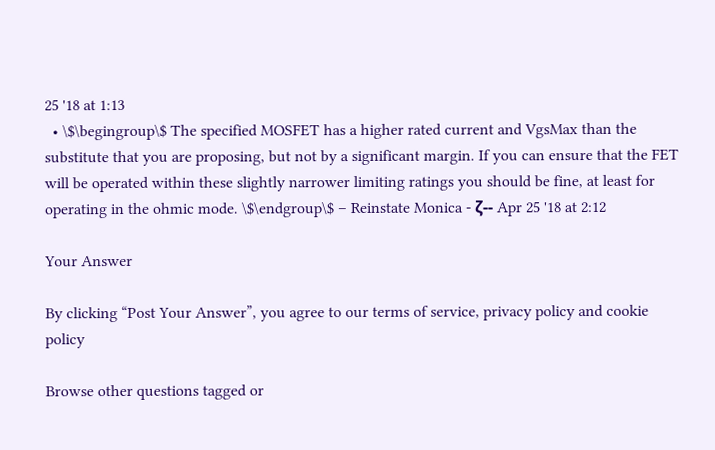25 '18 at 1:13
  • \$\begingroup\$ The specified MOSFET has a higher rated current and VgsMax than the substitute that you are proposing, but not by a significant margin. If you can ensure that the FET will be operated within these slightly narrower limiting ratings you should be fine, at least for operating in the ohmic mode. \$\endgroup\$ – Reinstate Monica - ζ-- Apr 25 '18 at 2:12

Your Answer

By clicking “Post Your Answer”, you agree to our terms of service, privacy policy and cookie policy

Browse other questions tagged or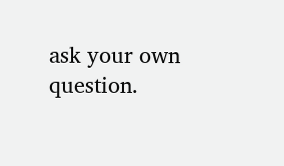ask your own question.